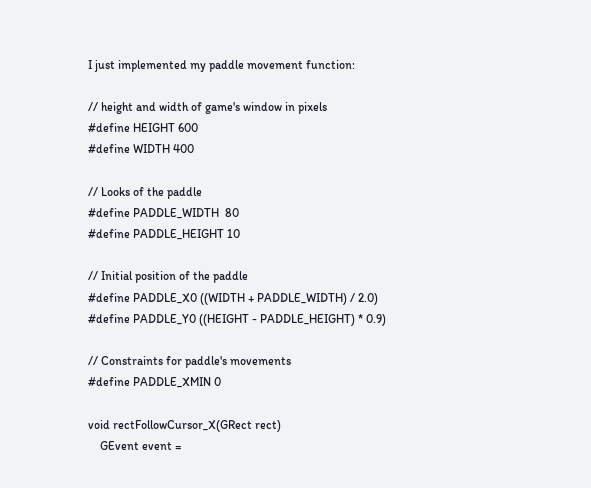I just implemented my paddle movement function:

// height and width of game's window in pixels
#define HEIGHT 600
#define WIDTH 400

// Looks of the paddle
#define PADDLE_WIDTH  80
#define PADDLE_HEIGHT 10

// Initial position of the paddle
#define PADDLE_X0 ((WIDTH + PADDLE_WIDTH) / 2.0)
#define PADDLE_Y0 ((HEIGHT - PADDLE_HEIGHT) * 0.9)

// Constraints for paddle's movements
#define PADDLE_XMIN 0

void rectFollowCursor_X(GRect rect)
    GEvent event =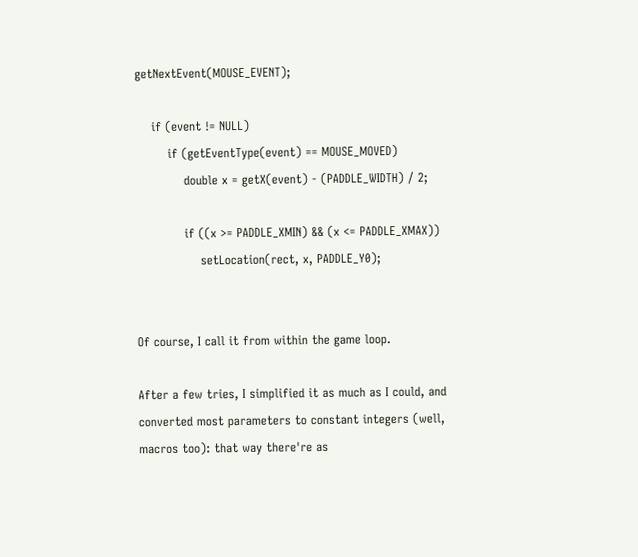getNextEvent(MOUSE_EVENT);

    if (event != NULL)
        if (getEventType(event) == MOUSE_MOVED)
            double x = getX(event) - (PADDLE_WIDTH) / 2;

            if ((x >= PADDLE_XMIN) && (x <= PADDLE_XMAX))
                setLocation(rect, x, PADDLE_Y0);


Of course, I call it from within the game loop.

After a few tries, I simplified it as much as I could, and converted most parameters to constant integers (well, macros too): that way there're as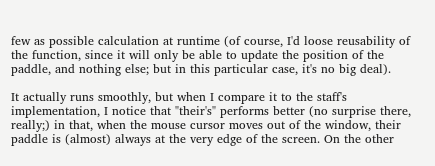few as possible calculation at runtime (of course, I'd loose reusability of the function, since it will only be able to update the position of the paddle, and nothing else; but in this particular case, it's no big deal).

It actually runs smoothly, but when I compare it to the staff's implementation, I notice that "their's" performs better (no surprise there, really;) in that, when the mouse cursor moves out of the window, their paddle is (almost) always at the very edge of the screen. On the other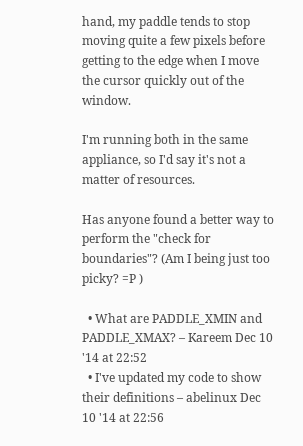hand, my paddle tends to stop moving quite a few pixels before getting to the edge when I move the cursor quickly out of the window.

I'm running both in the same appliance, so I'd say it's not a matter of resources.

Has anyone found a better way to perform the "check for boundaries"? (Am I being just too picky? =P )

  • What are PADDLE_XMIN and PADDLE_XMAX? – Kareem Dec 10 '14 at 22:52
  • I've updated my code to show their definitions – abelinux Dec 10 '14 at 22:56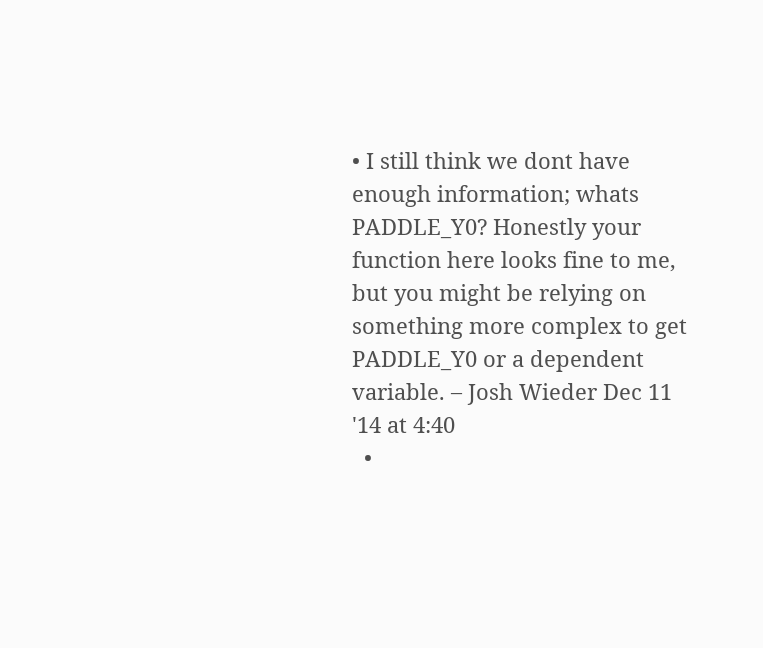• I still think we dont have enough information; whats PADDLE_Y0? Honestly your function here looks fine to me, but you might be relying on something more complex to get PADDLE_Y0 or a dependent variable. – Josh Wieder Dec 11 '14 at 4:40
  •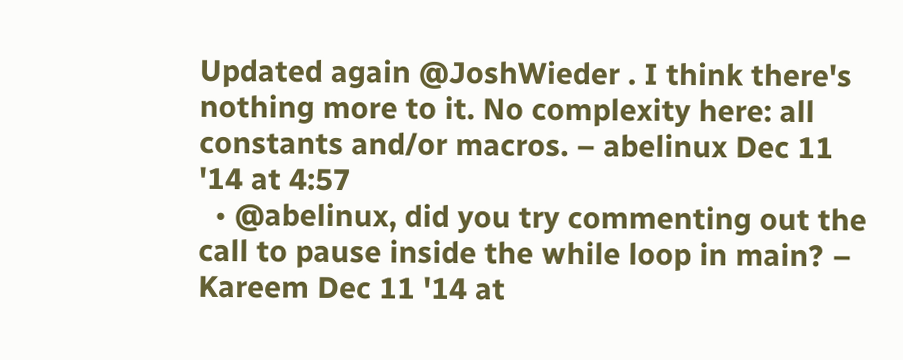Updated again @JoshWieder . I think there's nothing more to it. No complexity here: all constants and/or macros. – abelinux Dec 11 '14 at 4:57
  • @abelinux, did you try commenting out the call to pause inside the while loop in main? – Kareem Dec 11 '14 at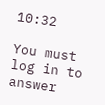10:32

You must log in to answer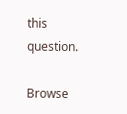this question.

Browse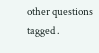other questions tagged .